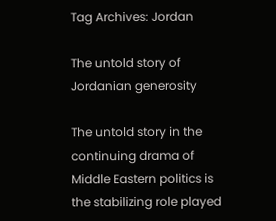Tag Archives: Jordan

The untold story of Jordanian generosity

The untold story in the continuing drama of Middle Eastern politics is the stabilizing role played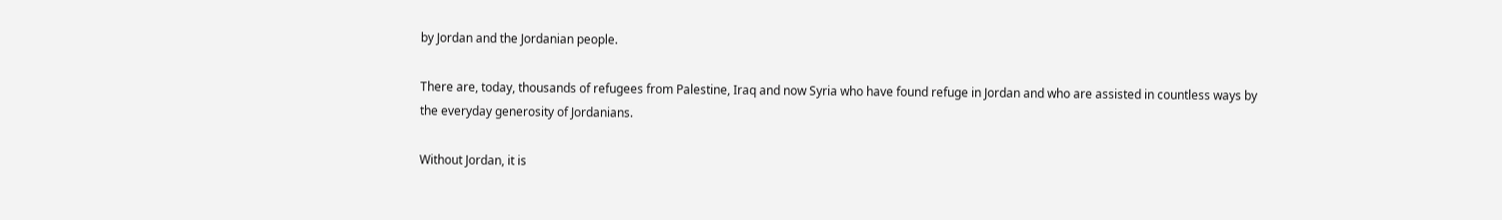by Jordan and the Jordanian people.

There are, today, thousands of refugees from Palestine, Iraq and now Syria who have found refuge in Jordan and who are assisted in countless ways by the everyday generosity of Jordanians.

Without Jordan, it is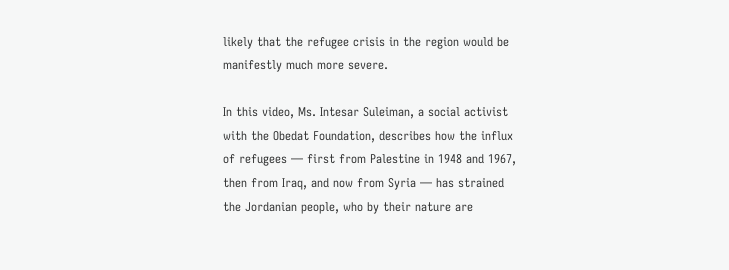likely that the refugee crisis in the region would be manifestly much more severe.

In this video, Ms. Intesar Suleiman, a social activist with the Obedat Foundation, describes how the influx of refugees — first from Palestine in 1948 and 1967, then from Iraq, and now from Syria — has strained the Jordanian people, who by their nature are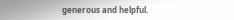generous and helpful.